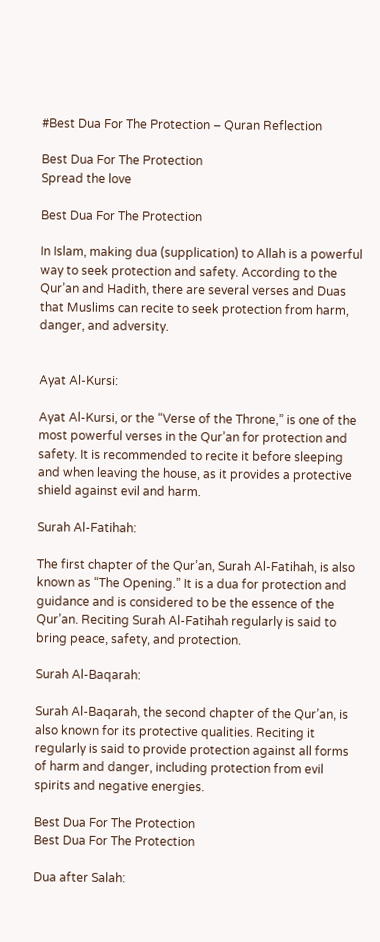#Best Dua For The Protection – Quran Reflection

Best Dua For The Protection
Spread the love

Best Dua For The Protection

In Islam, making dua (supplication) to Allah is a powerful way to seek protection and safety. According to the Qur’an and Hadith, there are several verses and Duas that Muslims can recite to seek protection from harm, danger, and adversity.


Ayat Al-Kursi:

Ayat Al-Kursi, or the “Verse of the Throne,” is one of the most powerful verses in the Qur’an for protection and safety. It is recommended to recite it before sleeping and when leaving the house, as it provides a protective shield against evil and harm.

Surah Al-Fatihah:

The first chapter of the Qur’an, Surah Al-Fatihah, is also known as “The Opening.” It is a dua for protection and guidance and is considered to be the essence of the Qur’an. Reciting Surah Al-Fatihah regularly is said to bring peace, safety, and protection.

Surah Al-Baqarah:

Surah Al-Baqarah, the second chapter of the Qur’an, is also known for its protective qualities. Reciting it regularly is said to provide protection against all forms of harm and danger, including protection from evil spirits and negative energies.

Best Dua For The Protection
Best Dua For The Protection

Dua after Salah: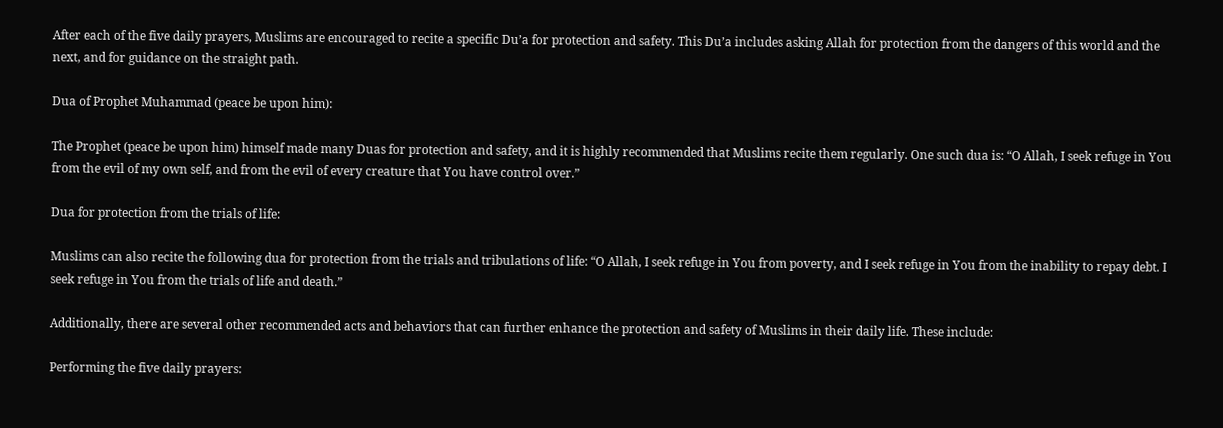After each of the five daily prayers, Muslims are encouraged to recite a specific Du’a for protection and safety. This Du’a includes asking Allah for protection from the dangers of this world and the next, and for guidance on the straight path.

Dua of Prophet Muhammad (peace be upon him):

The Prophet (peace be upon him) himself made many Duas for protection and safety, and it is highly recommended that Muslims recite them regularly. One such dua is: “O Allah, I seek refuge in You from the evil of my own self, and from the evil of every creature that You have control over.”

Dua for protection from the trials of life:

Muslims can also recite the following dua for protection from the trials and tribulations of life: “O Allah, I seek refuge in You from poverty, and I seek refuge in You from the inability to repay debt. I seek refuge in You from the trials of life and death.”

Additionally, there are several other recommended acts and behaviors that can further enhance the protection and safety of Muslims in their daily life. These include:

Performing the five daily prayers: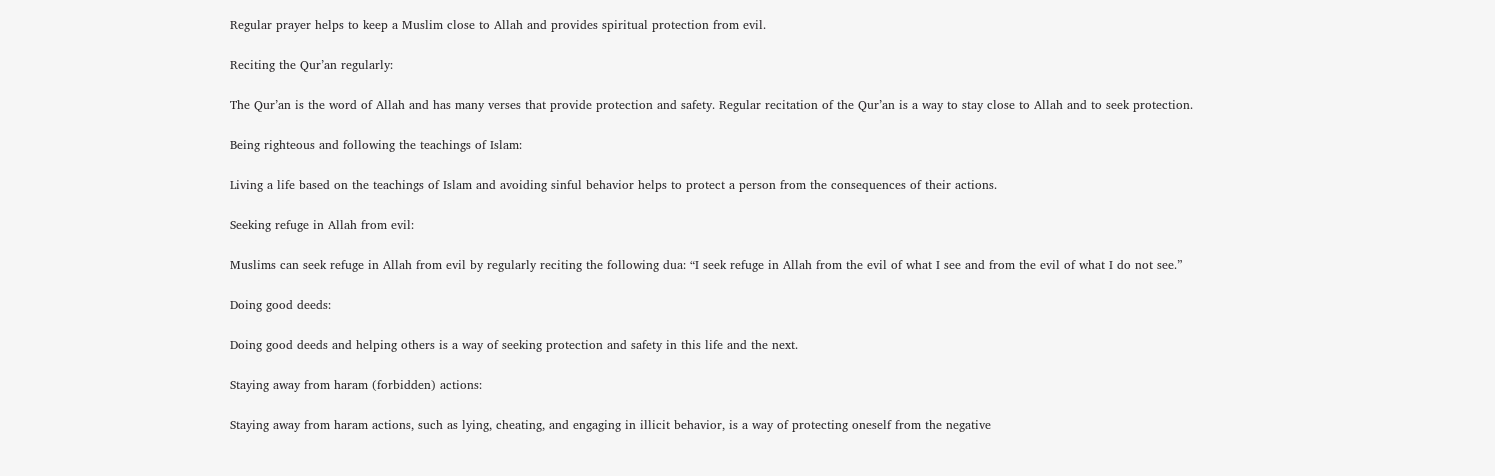Regular prayer helps to keep a Muslim close to Allah and provides spiritual protection from evil.

Reciting the Qur’an regularly:

The Qur’an is the word of Allah and has many verses that provide protection and safety. Regular recitation of the Qur’an is a way to stay close to Allah and to seek protection.

Being righteous and following the teachings of Islam:

Living a life based on the teachings of Islam and avoiding sinful behavior helps to protect a person from the consequences of their actions.

Seeking refuge in Allah from evil:

Muslims can seek refuge in Allah from evil by regularly reciting the following dua: “I seek refuge in Allah from the evil of what I see and from the evil of what I do not see.”

Doing good deeds:

Doing good deeds and helping others is a way of seeking protection and safety in this life and the next.

Staying away from haram (forbidden) actions:

Staying away from haram actions, such as lying, cheating, and engaging in illicit behavior, is a way of protecting oneself from the negative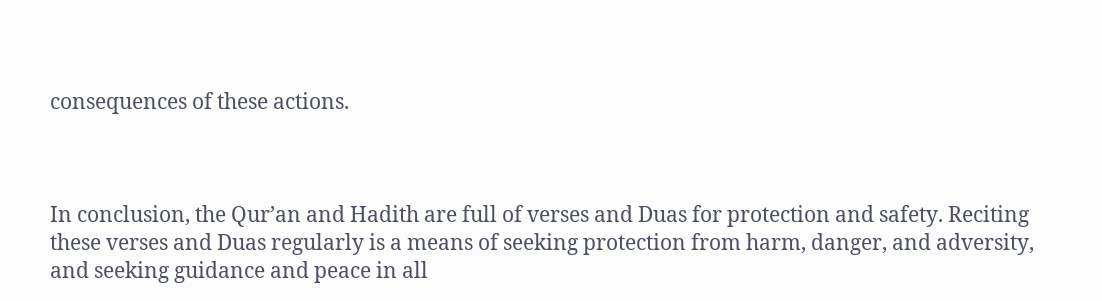consequences of these actions.



In conclusion, the Qur’an and Hadith are full of verses and Duas for protection and safety. Reciting these verses and Duas regularly is a means of seeking protection from harm, danger, and adversity, and seeking guidance and peace in all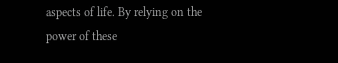aspects of life. By relying on the power of these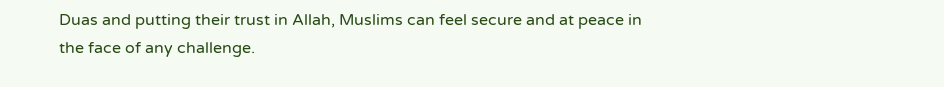Duas and putting their trust in Allah, Muslims can feel secure and at peace in the face of any challenge.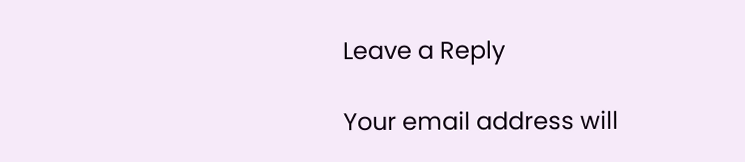Leave a Reply

Your email address will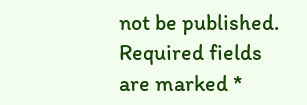not be published. Required fields are marked *